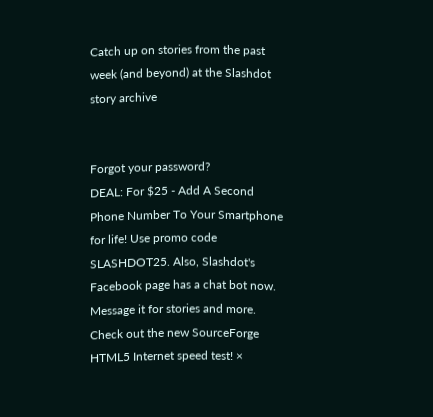Catch up on stories from the past week (and beyond) at the Slashdot story archive


Forgot your password?
DEAL: For $25 - Add A Second Phone Number To Your Smartphone for life! Use promo code SLASHDOT25. Also, Slashdot's Facebook page has a chat bot now. Message it for stories and more. Check out the new SourceForge HTML5 Internet speed test! ×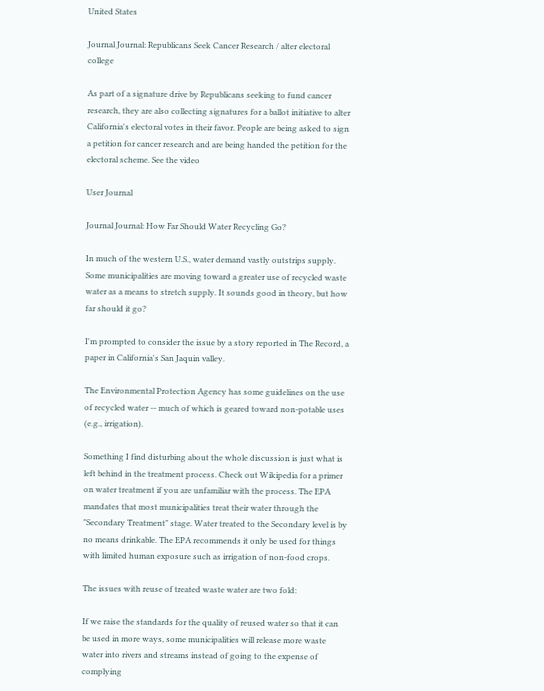United States

Journal Journal: Republicans Seek Cancer Research / alter electoral college

As part of a signature drive by Republicans seeking to fund cancer research, they are also collecting signatures for a ballot initiative to alter California's electoral votes in their favor. People are being asked to sign a petition for cancer research and are being handed the petition for the electoral scheme. See the video

User Journal

Journal Journal: How Far Should Water Recycling Go?

In much of the western U.S., water demand vastly outstrips supply. Some municipalities are moving toward a greater use of recycled waste water as a means to stretch supply. It sounds good in theory, but how far should it go?

I'm prompted to consider the issue by a story reported in The Record, a paper in California's San Jaquin valley.

The Environmental Protection Agency has some guidelines on the use of recycled water -- much of which is geared toward non-potable uses (e.g., irrigation).

Something I find disturbing about the whole discussion is just what is left behind in the treatment process. Check out Wikipedia for a primer on water treatment if you are unfamiliar with the process. The EPA mandates that most municipalities treat their water through the "Secondary Treatment" stage. Water treated to the Secondary level is by no means drinkable. The EPA recommends it only be used for things with limited human exposure such as irrigation of non-food crops.

The issues with reuse of treated waste water are two fold:

If we raise the standards for the quality of reused water so that it can be used in more ways, some municipalities will release more waste water into rivers and streams instead of going to the expense of complying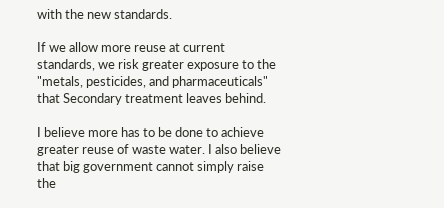with the new standards.

If we allow more reuse at current standards, we risk greater exposure to the "metals, pesticides, and pharmaceuticals" that Secondary treatment leaves behind.

I believe more has to be done to achieve greater reuse of waste water. I also believe that big government cannot simply raise the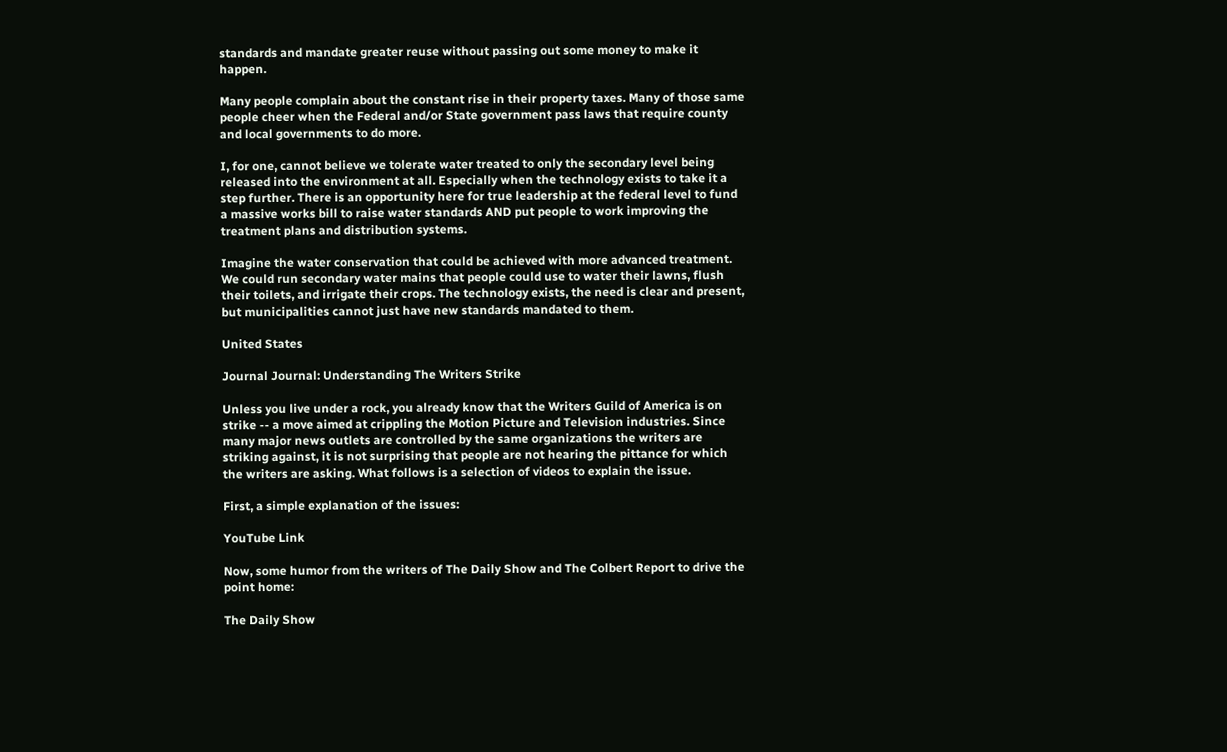standards and mandate greater reuse without passing out some money to make it happen.

Many people complain about the constant rise in their property taxes. Many of those same people cheer when the Federal and/or State government pass laws that require county and local governments to do more.

I, for one, cannot believe we tolerate water treated to only the secondary level being released into the environment at all. Especially when the technology exists to take it a step further. There is an opportunity here for true leadership at the federal level to fund a massive works bill to raise water standards AND put people to work improving the treatment plans and distribution systems.

Imagine the water conservation that could be achieved with more advanced treatment. We could run secondary water mains that people could use to water their lawns, flush their toilets, and irrigate their crops. The technology exists, the need is clear and present, but municipalities cannot just have new standards mandated to them.

United States

Journal Journal: Understanding The Writers Strike

Unless you live under a rock, you already know that the Writers Guild of America is on strike -- a move aimed at crippling the Motion Picture and Television industries. Since many major news outlets are controlled by the same organizations the writers are striking against, it is not surprising that people are not hearing the pittance for which the writers are asking. What follows is a selection of videos to explain the issue.

First, a simple explanation of the issues:

YouTube Link

Now, some humor from the writers of The Daily Show and The Colbert Report to drive the point home:

The Daily Show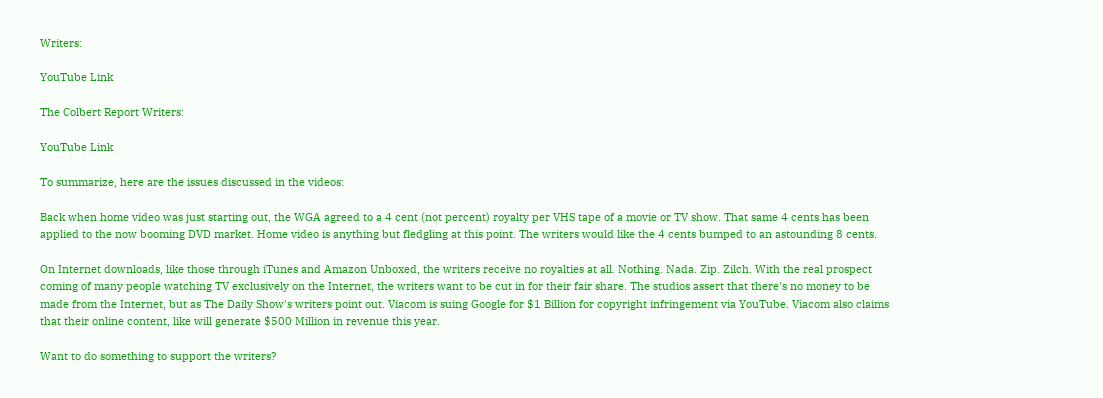Writers:

YouTube Link

The Colbert Report Writers:

YouTube Link

To summarize, here are the issues discussed in the videos:

Back when home video was just starting out, the WGA agreed to a 4 cent (not percent) royalty per VHS tape of a movie or TV show. That same 4 cents has been applied to the now booming DVD market. Home video is anything but fledgling at this point. The writers would like the 4 cents bumped to an astounding 8 cents.

On Internet downloads, like those through iTunes and Amazon Unboxed, the writers receive no royalties at all. Nothing. Nada. Zip. Zilch. With the real prospect coming of many people watching TV exclusively on the Internet, the writers want to be cut in for their fair share. The studios assert that there's no money to be made from the Internet, but as The Daily Show's writers point out. Viacom is suing Google for $1 Billion for copyright infringement via YouTube. Viacom also claims that their online content, like will generate $500 Million in revenue this year.

Want to do something to support the writers?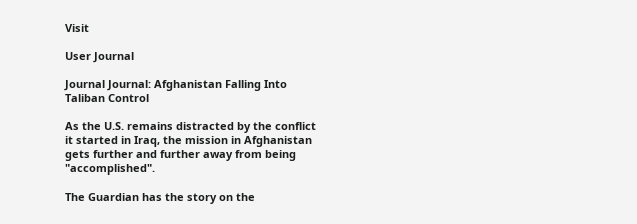Visit

User Journal

Journal Journal: Afghanistan Falling Into Taliban Control

As the U.S. remains distracted by the conflict it started in Iraq, the mission in Afghanistan gets further and further away from being "accomplished".

The Guardian has the story on the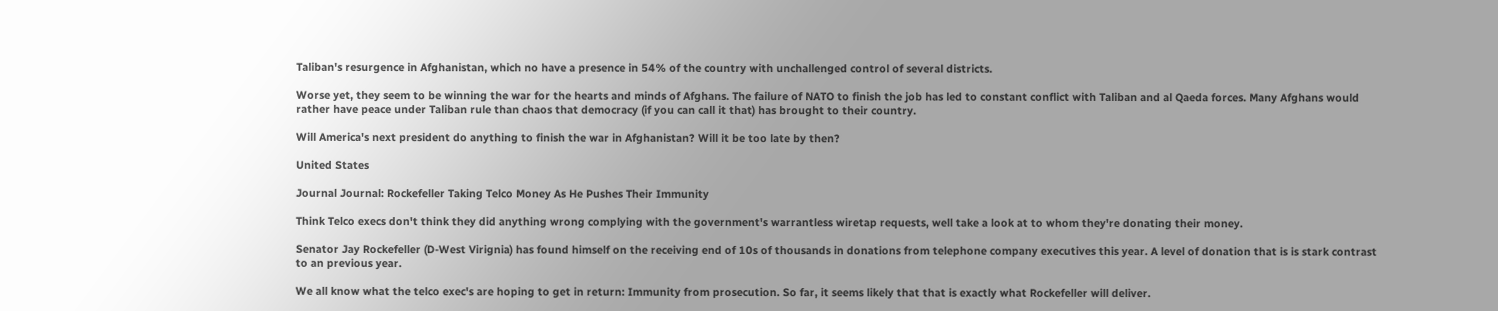Taliban's resurgence in Afghanistan, which no have a presence in 54% of the country with unchallenged control of several districts.

Worse yet, they seem to be winning the war for the hearts and minds of Afghans. The failure of NATO to finish the job has led to constant conflict with Taliban and al Qaeda forces. Many Afghans would rather have peace under Taliban rule than chaos that democracy (if you can call it that) has brought to their country.

Will America's next president do anything to finish the war in Afghanistan? Will it be too late by then?

United States

Journal Journal: Rockefeller Taking Telco Money As He Pushes Their Immunity

Think Telco execs don't think they did anything wrong complying with the government's warrantless wiretap requests, well take a look at to whom they're donating their money.

Senator Jay Rockefeller (D-West Virignia) has found himself on the receiving end of 10s of thousands in donations from telephone company executives this year. A level of donation that is is stark contrast to an previous year.

We all know what the telco exec's are hoping to get in return: Immunity from prosecution. So far, it seems likely that that is exactly what Rockefeller will deliver.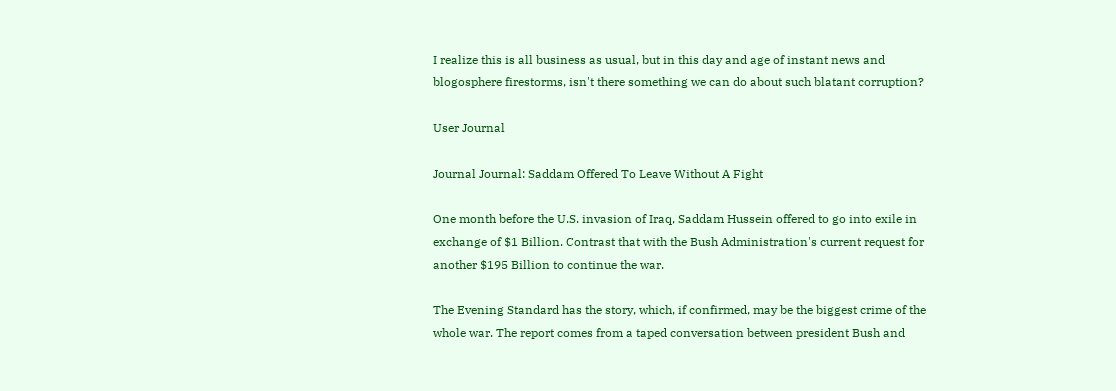I realize this is all business as usual, but in this day and age of instant news and blogosphere firestorms, isn't there something we can do about such blatant corruption?

User Journal

Journal Journal: Saddam Offered To Leave Without A Fight

One month before the U.S. invasion of Iraq, Saddam Hussein offered to go into exile in exchange of $1 Billion. Contrast that with the Bush Administration's current request for another $195 Billion to continue the war.

The Evening Standard has the story, which, if confirmed, may be the biggest crime of the whole war. The report comes from a taped conversation between president Bush and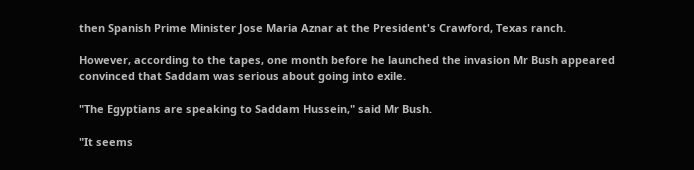then Spanish Prime Minister Jose Maria Aznar at the President's Crawford, Texas ranch.

However, according to the tapes, one month before he launched the invasion Mr Bush appeared convinced that Saddam was serious about going into exile.

"The Egyptians are speaking to Saddam Hussein," said Mr Bush.

"It seems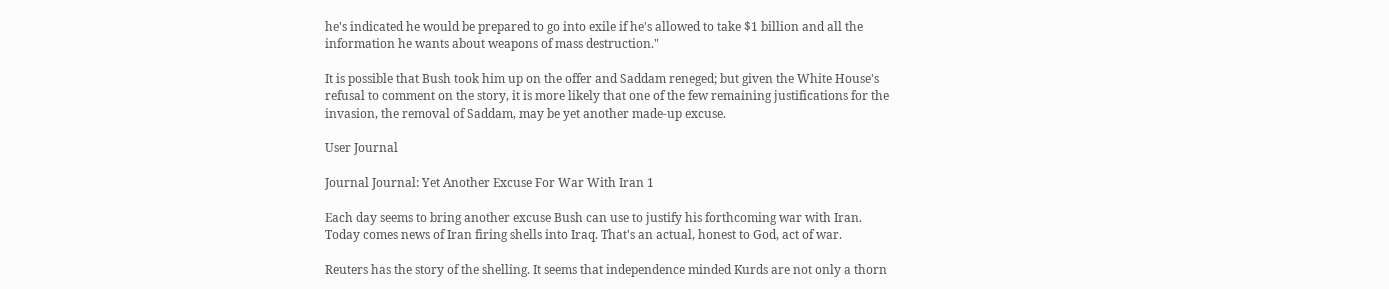he's indicated he would be prepared to go into exile if he's allowed to take $1 billion and all the information he wants about weapons of mass destruction."

It is possible that Bush took him up on the offer and Saddam reneged; but given the White House's refusal to comment on the story, it is more likely that one of the few remaining justifications for the invasion, the removal of Saddam, may be yet another made-up excuse.

User Journal

Journal Journal: Yet Another Excuse For War With Iran 1

Each day seems to bring another excuse Bush can use to justify his forthcoming war with Iran. Today comes news of Iran firing shells into Iraq. That's an actual, honest to God, act of war.

Reuters has the story of the shelling. It seems that independence minded Kurds are not only a thorn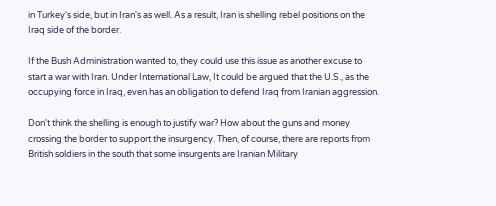in Turkey's side, but in Iran's as well. As a result, Iran is shelling rebel positions on the Iraq side of the border.

If the Bush Administration wanted to, they could use this issue as another excuse to start a war with Iran. Under International Law, It could be argued that the U.S., as the occupying force in Iraq, even has an obligation to defend Iraq from Iranian aggression.

Don't think the shelling is enough to justify war? How about the guns and money crossing the border to support the insurgency. Then, of course, there are reports from British soldiers in the south that some insurgents are Iranian Military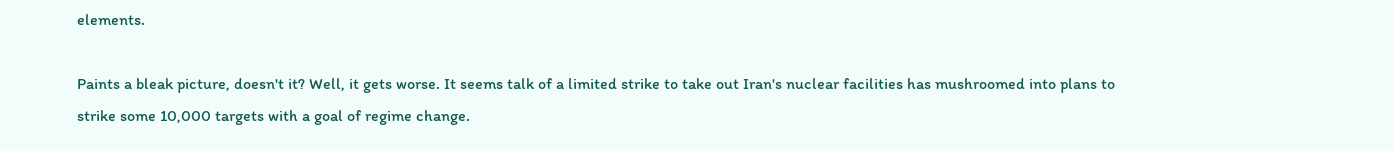elements.

Paints a bleak picture, doesn't it? Well, it gets worse. It seems talk of a limited strike to take out Iran's nuclear facilities has mushroomed into plans to strike some 10,000 targets with a goal of regime change.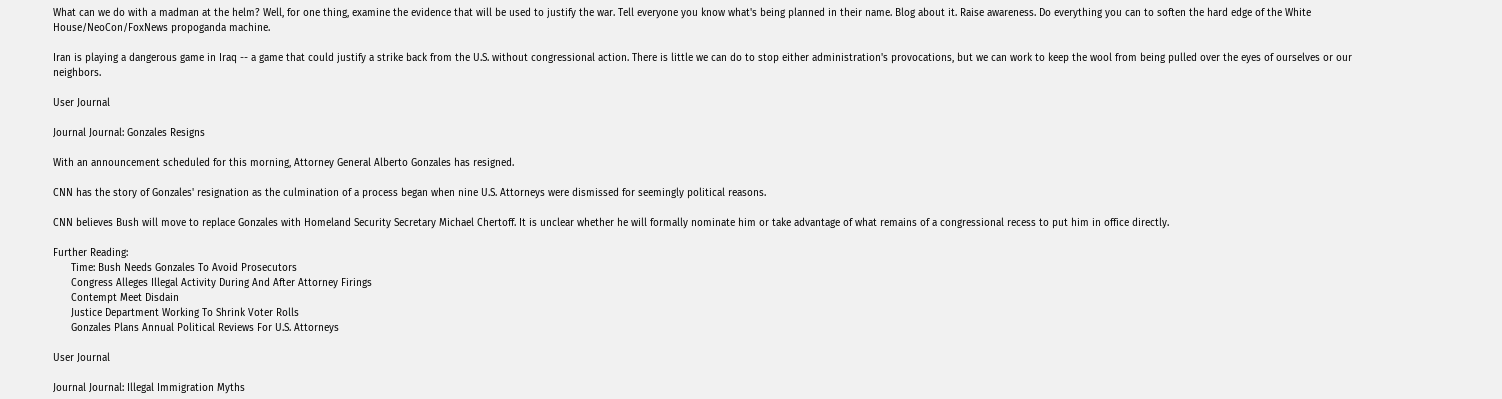What can we do with a madman at the helm? Well, for one thing, examine the evidence that will be used to justify the war. Tell everyone you know what's being planned in their name. Blog about it. Raise awareness. Do everything you can to soften the hard edge of the White House/NeoCon/FoxNews propoganda machine.

Iran is playing a dangerous game in Iraq -- a game that could justify a strike back from the U.S. without congressional action. There is little we can do to stop either administration's provocations, but we can work to keep the wool from being pulled over the eyes of ourselves or our neighbors.

User Journal

Journal Journal: Gonzales Resigns

With an announcement scheduled for this morning, Attorney General Alberto Gonzales has resigned.

CNN has the story of Gonzales' resignation as the culmination of a process began when nine U.S. Attorneys were dismissed for seemingly political reasons.

CNN believes Bush will move to replace Gonzales with Homeland Security Secretary Michael Chertoff. It is unclear whether he will formally nominate him or take advantage of what remains of a congressional recess to put him in office directly.

Further Reading:
      Time: Bush Needs Gonzales To Avoid Prosecutors
      Congress Alleges Illegal Activity During And After Attorney Firings
      Contempt Meet Disdain
      Justice Department Working To Shrink Voter Rolls
      Gonzales Plans Annual Political Reviews For U.S. Attorneys

User Journal

Journal Journal: Illegal Immigration Myths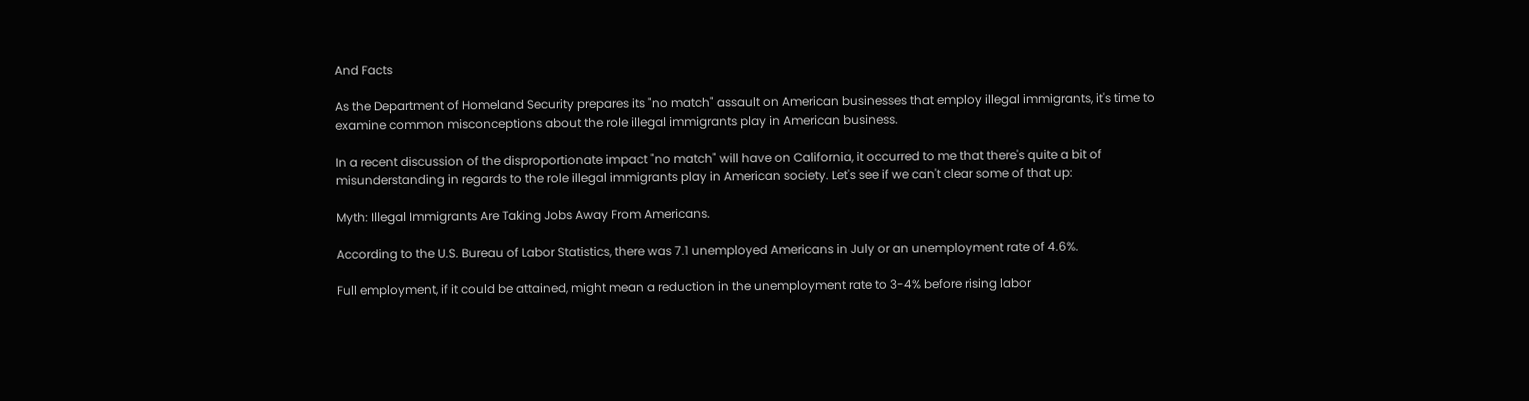And Facts

As the Department of Homeland Security prepares its "no match" assault on American businesses that employ illegal immigrants, it's time to examine common misconceptions about the role illegal immigrants play in American business.

In a recent discussion of the disproportionate impact "no match" will have on California, it occurred to me that there's quite a bit of misunderstanding in regards to the role illegal immigrants play in American society. Let's see if we can't clear some of that up:

Myth: Illegal Immigrants Are Taking Jobs Away From Americans.

According to the U.S. Bureau of Labor Statistics, there was 7.1 unemployed Americans in July or an unemployment rate of 4.6%.

Full employment, if it could be attained, might mean a reduction in the unemployment rate to 3-4% before rising labor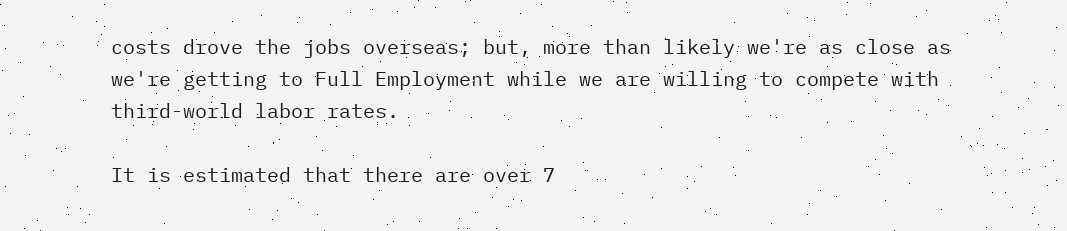costs drove the jobs overseas; but, more than likely we're as close as we're getting to Full Employment while we are willing to compete with third-world labor rates.

It is estimated that there are over 7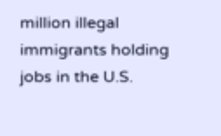million illegal immigrants holding jobs in the U.S.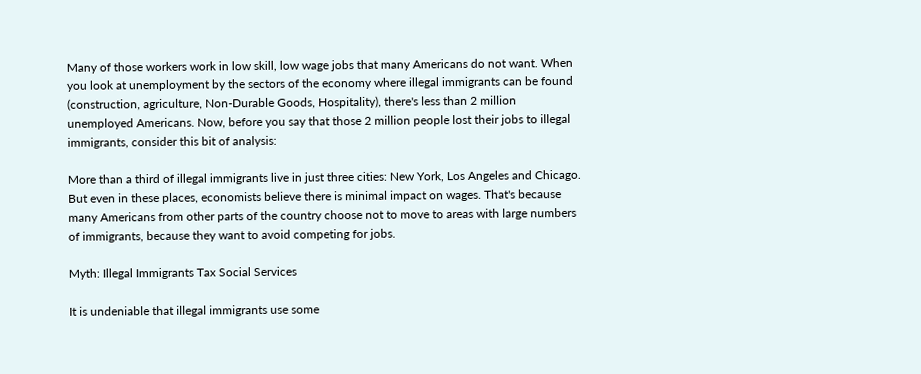Many of those workers work in low skill, low wage jobs that many Americans do not want. When you look at unemployment by the sectors of the economy where illegal immigrants can be found (construction, agriculture, Non-Durable Goods, Hospitality), there's less than 2 million unemployed Americans. Now, before you say that those 2 million people lost their jobs to illegal immigrants, consider this bit of analysis:

More than a third of illegal immigrants live in just three cities: New York, Los Angeles and Chicago. But even in these places, economists believe there is minimal impact on wages. That's because many Americans from other parts of the country choose not to move to areas with large numbers of immigrants, because they want to avoid competing for jobs.

Myth: Illegal Immigrants Tax Social Services

It is undeniable that illegal immigrants use some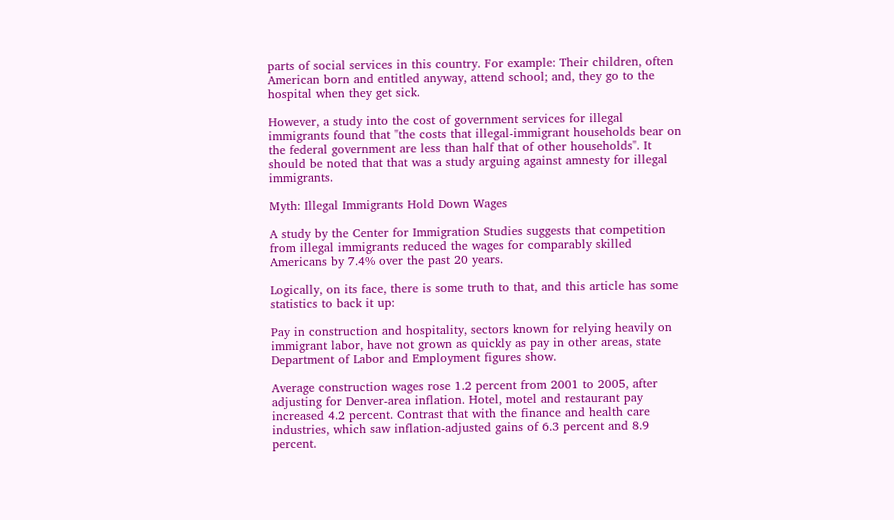parts of social services in this country. For example: Their children, often American born and entitled anyway, attend school; and, they go to the hospital when they get sick.

However, a study into the cost of government services for illegal immigrants found that "the costs that illegal-immigrant households bear on the federal government are less than half that of other households". It should be noted that that was a study arguing against amnesty for illegal immigrants.

Myth: Illegal Immigrants Hold Down Wages

A study by the Center for Immigration Studies suggests that competition from illegal immigrants reduced the wages for comparably skilled Americans by 7.4% over the past 20 years.

Logically, on its face, there is some truth to that, and this article has some statistics to back it up:

Pay in construction and hospitality, sectors known for relying heavily on immigrant labor, have not grown as quickly as pay in other areas, state Department of Labor and Employment figures show.

Average construction wages rose 1.2 percent from 2001 to 2005, after adjusting for Denver-area inflation. Hotel, motel and restaurant pay increased 4.2 percent. Contrast that with the finance and health care industries, which saw inflation-adjusted gains of 6.3 percent and 8.9 percent.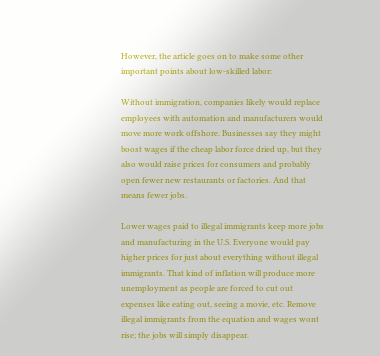However, the article goes on to make some other important points about low-skilled labor:

Without immigration, companies likely would replace employees with automation and manufacturers would move more work offshore. Businesses say they might boost wages if the cheap labor force dried up, but they also would raise prices for consumers and probably open fewer new restaurants or factories. And that means fewer jobs.

Lower wages paid to illegal immigrants keep more jobs and manufacturing in the U.S. Everyone would pay higher prices for just about everything without illegal immigrants. That kind of inflation will produce more unemployment as people are forced to cut out expenses like eating out, seeing a movie, etc. Remove illegal immigrants from the equation and wages wont rise; the jobs will simply disappear.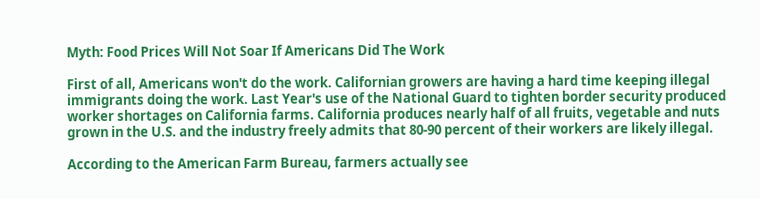Myth: Food Prices Will Not Soar If Americans Did The Work

First of all, Americans won't do the work. Californian growers are having a hard time keeping illegal immigrants doing the work. Last Year's use of the National Guard to tighten border security produced worker shortages on California farms. California produces nearly half of all fruits, vegetable and nuts grown in the U.S. and the industry freely admits that 80-90 percent of their workers are likely illegal.

According to the American Farm Bureau, farmers actually see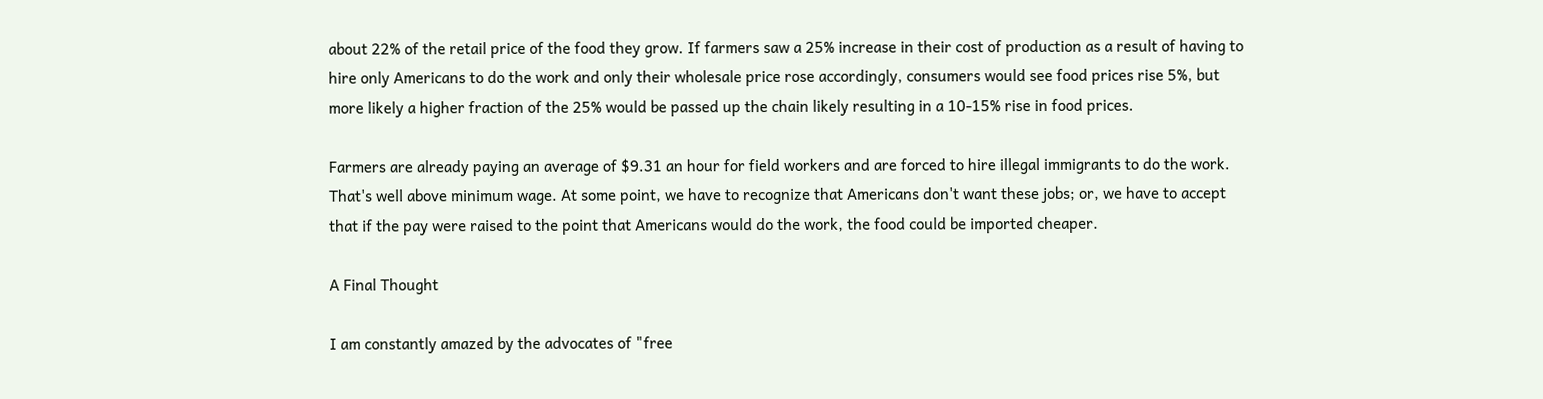about 22% of the retail price of the food they grow. If farmers saw a 25% increase in their cost of production as a result of having to hire only Americans to do the work and only their wholesale price rose accordingly, consumers would see food prices rise 5%, but more likely a higher fraction of the 25% would be passed up the chain likely resulting in a 10-15% rise in food prices.

Farmers are already paying an average of $9.31 an hour for field workers and are forced to hire illegal immigrants to do the work. That's well above minimum wage. At some point, we have to recognize that Americans don't want these jobs; or, we have to accept that if the pay were raised to the point that Americans would do the work, the food could be imported cheaper.

A Final Thought

I am constantly amazed by the advocates of "free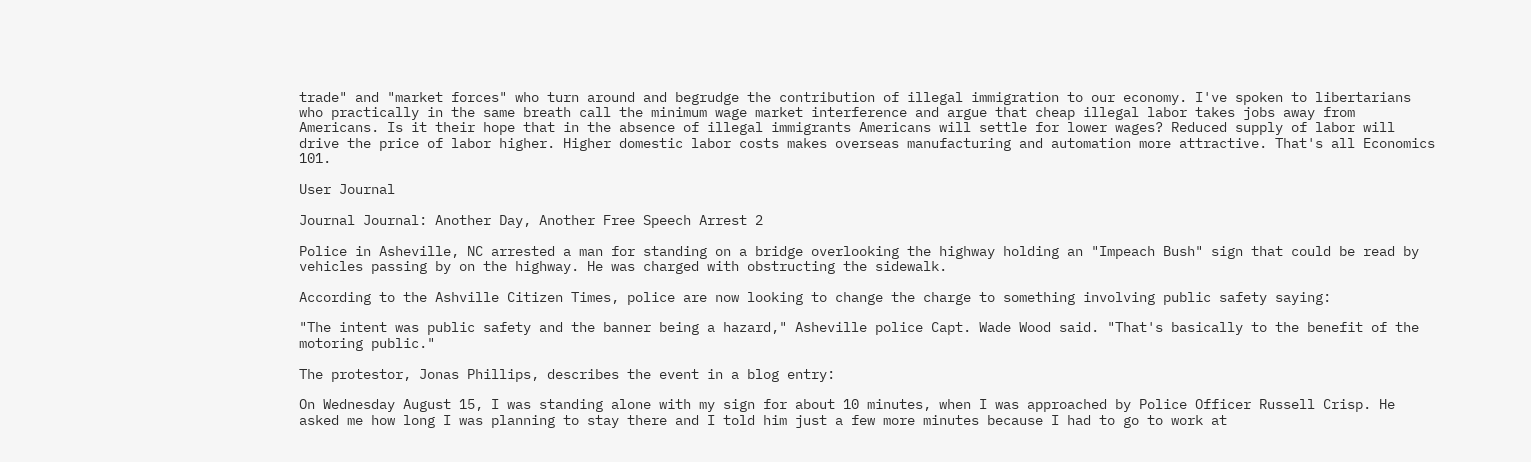trade" and "market forces" who turn around and begrudge the contribution of illegal immigration to our economy. I've spoken to libertarians who practically in the same breath call the minimum wage market interference and argue that cheap illegal labor takes jobs away from Americans. Is it their hope that in the absence of illegal immigrants Americans will settle for lower wages? Reduced supply of labor will drive the price of labor higher. Higher domestic labor costs makes overseas manufacturing and automation more attractive. That's all Economics 101.

User Journal

Journal Journal: Another Day, Another Free Speech Arrest 2

Police in Asheville, NC arrested a man for standing on a bridge overlooking the highway holding an "Impeach Bush" sign that could be read by vehicles passing by on the highway. He was charged with obstructing the sidewalk.

According to the Ashville Citizen Times, police are now looking to change the charge to something involving public safety saying:

"The intent was public safety and the banner being a hazard," Asheville police Capt. Wade Wood said. "That's basically to the benefit of the motoring public."

The protestor, Jonas Phillips, describes the event in a blog entry:

On Wednesday August 15, I was standing alone with my sign for about 10 minutes, when I was approached by Police Officer Russell Crisp. He asked me how long I was planning to stay there and I told him just a few more minutes because I had to go to work at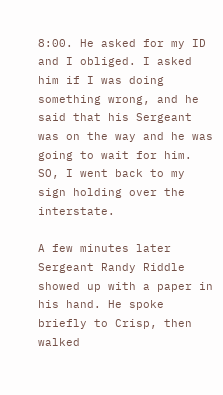8:00. He asked for my ID and I obliged. I asked him if I was doing something wrong, and he said that his Sergeant was on the way and he was going to wait for him. SO, I went back to my sign holding over the interstate.

A few minutes later Sergeant Randy Riddle showed up with a paper in his hand. He spoke briefly to Crisp, then walked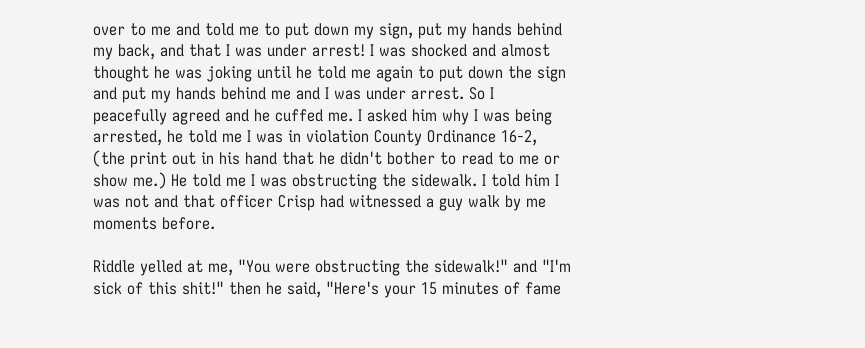over to me and told me to put down my sign, put my hands behind my back, and that I was under arrest! I was shocked and almost thought he was joking until he told me again to put down the sign and put my hands behind me and I was under arrest. So I peacefully agreed and he cuffed me. I asked him why I was being arrested, he told me I was in violation County Ordinance 16-2, (the print out in his hand that he didn't bother to read to me or show me.) He told me I was obstructing the sidewalk. I told him I was not and that officer Crisp had witnessed a guy walk by me moments before.

Riddle yelled at me, "You were obstructing the sidewalk!" and "I'm sick of this shit!" then he said, "Here's your 15 minutes of fame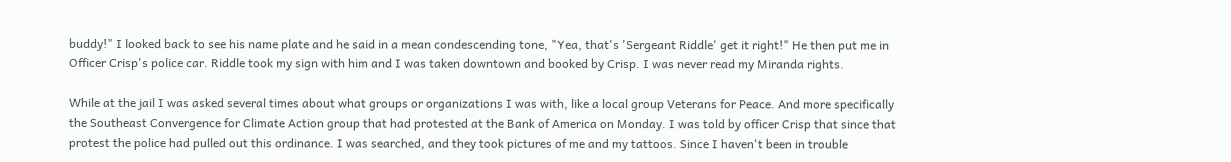buddy!" I looked back to see his name plate and he said in a mean condescending tone, "Yea, that's 'Sergeant Riddle' get it right!" He then put me in Officer Crisp's police car. Riddle took my sign with him and I was taken downtown and booked by Crisp. I was never read my Miranda rights.

While at the jail I was asked several times about what groups or organizations I was with, like a local group Veterans for Peace. And more specifically the Southeast Convergence for Climate Action group that had protested at the Bank of America on Monday. I was told by officer Crisp that since that protest the police had pulled out this ordinance. I was searched, and they took pictures of me and my tattoos. Since I haven't been in trouble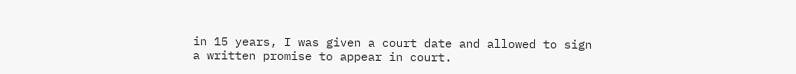in 15 years, I was given a court date and allowed to sign a written promise to appear in court.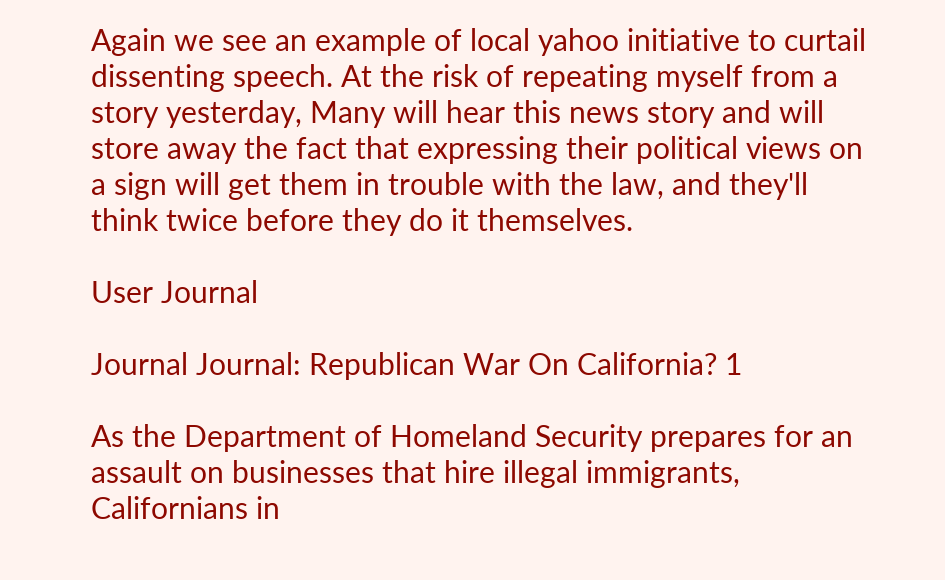Again we see an example of local yahoo initiative to curtail dissenting speech. At the risk of repeating myself from a story yesterday, Many will hear this news story and will store away the fact that expressing their political views on a sign will get them in trouble with the law, and they'll think twice before they do it themselves.

User Journal

Journal Journal: Republican War On California? 1

As the Department of Homeland Security prepares for an assault on businesses that hire illegal immigrants, Californians in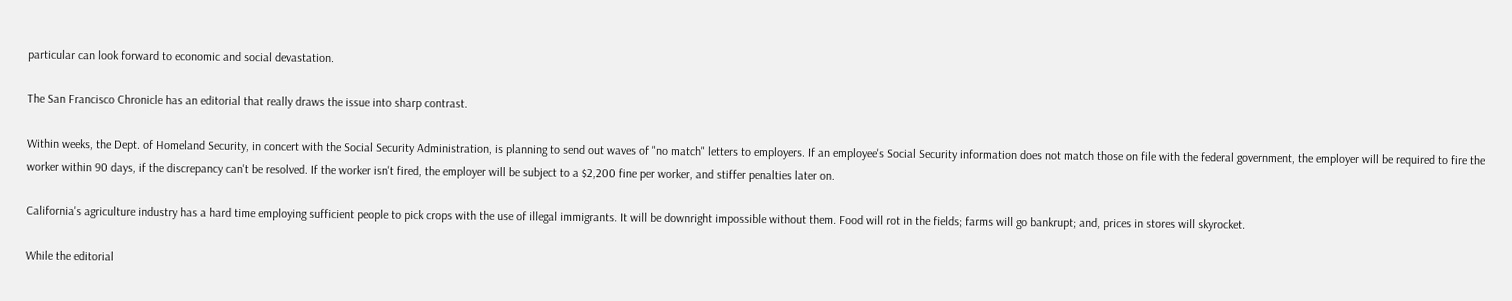particular can look forward to economic and social devastation.

The San Francisco Chronicle has an editorial that really draws the issue into sharp contrast.

Within weeks, the Dept. of Homeland Security, in concert with the Social Security Administration, is planning to send out waves of "no match" letters to employers. If an employee's Social Security information does not match those on file with the federal government, the employer will be required to fire the worker within 90 days, if the discrepancy can't be resolved. If the worker isn't fired, the employer will be subject to a $2,200 fine per worker, and stiffer penalties later on.

California's agriculture industry has a hard time employing sufficient people to pick crops with the use of illegal immigrants. It will be downright impossible without them. Food will rot in the fields; farms will go bankrupt; and, prices in stores will skyrocket.

While the editorial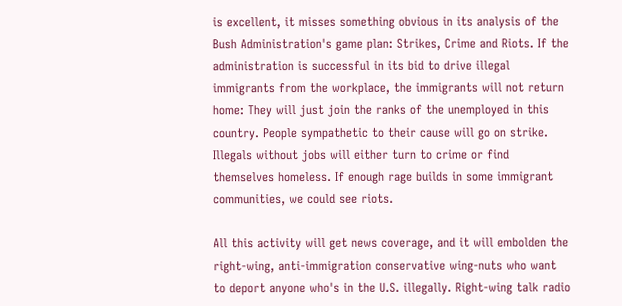is excellent, it misses something obvious in its analysis of the Bush Administration's game plan: Strikes, Crime and Riots. If the administration is successful in its bid to drive illegal immigrants from the workplace, the immigrants will not return home: They will just join the ranks of the unemployed in this country. People sympathetic to their cause will go on strike. Illegals without jobs will either turn to crime or find themselves homeless. If enough rage builds in some immigrant communities, we could see riots.

All this activity will get news coverage, and it will embolden the right-wing, anti-immigration conservative wing-nuts who want to deport anyone who's in the U.S. illegally. Right-wing talk radio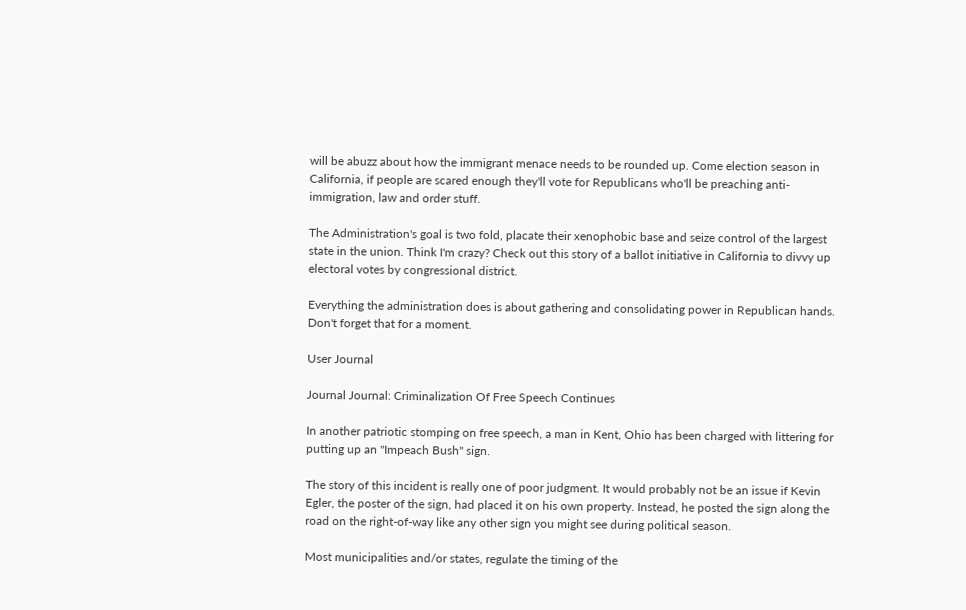will be abuzz about how the immigrant menace needs to be rounded up. Come election season in California, if people are scared enough they'll vote for Republicans who'll be preaching anti-immigration, law and order stuff.

The Administration's goal is two fold, placate their xenophobic base and seize control of the largest state in the union. Think I'm crazy? Check out this story of a ballot initiative in California to divvy up electoral votes by congressional district.

Everything the administration does is about gathering and consolidating power in Republican hands. Don't forget that for a moment.

User Journal

Journal Journal: Criminalization Of Free Speech Continues

In another patriotic stomping on free speech, a man in Kent, Ohio has been charged with littering for putting up an "Impeach Bush" sign.

The story of this incident is really one of poor judgment. It would probably not be an issue if Kevin Egler, the poster of the sign, had placed it on his own property. Instead, he posted the sign along the road on the right-of-way like any other sign you might see during political season.

Most municipalities and/or states, regulate the timing of the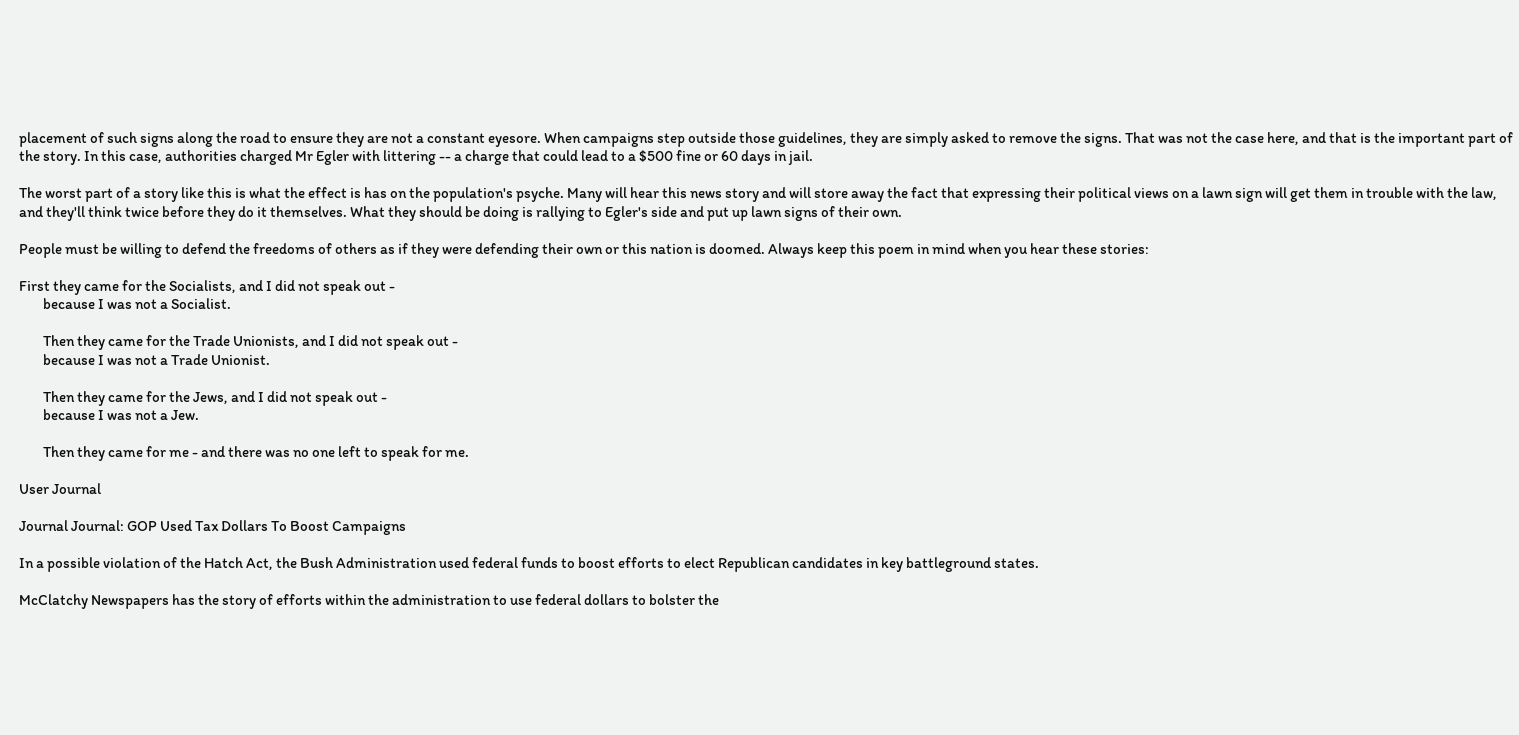placement of such signs along the road to ensure they are not a constant eyesore. When campaigns step outside those guidelines, they are simply asked to remove the signs. That was not the case here, and that is the important part of the story. In this case, authorities charged Mr Egler with littering -- a charge that could lead to a $500 fine or 60 days in jail.

The worst part of a story like this is what the effect is has on the population's psyche. Many will hear this news story and will store away the fact that expressing their political views on a lawn sign will get them in trouble with the law, and they'll think twice before they do it themselves. What they should be doing is rallying to Egler's side and put up lawn signs of their own.

People must be willing to defend the freedoms of others as if they were defending their own or this nation is doomed. Always keep this poem in mind when you hear these stories:

First they came for the Socialists, and I did not speak out -
        because I was not a Socialist.

        Then they came for the Trade Unionists, and I did not speak out -
        because I was not a Trade Unionist.

        Then they came for the Jews, and I did not speak out -
        because I was not a Jew.

        Then they came for me - and there was no one left to speak for me.

User Journal

Journal Journal: GOP Used Tax Dollars To Boost Campaigns

In a possible violation of the Hatch Act, the Bush Administration used federal funds to boost efforts to elect Republican candidates in key battleground states.

McClatchy Newspapers has the story of efforts within the administration to use federal dollars to bolster the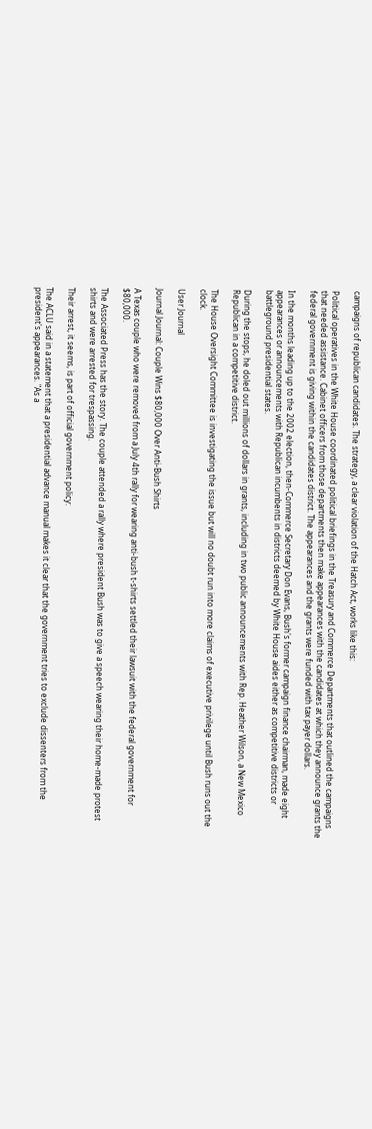campaigns of republican candidates. The strategy, a clear violation of the Hatch Act, works like this:

Political operatives in the White House coordinated political briefings in the Treasury and Commerce Departments that outlined the campaigns that needed assistance. Cabinet officers from those departments then make appearances with the candidates at which they announce grants the federal government is giving within the candidates district. The appearances and the grants were funded with tax payer dollars.

In the months leading up to the 2002 election, then-Commerce Secretary Don Evans, Bush's former campaign finance chairman, made eight appearances or announcements with Republican incumbents in districts deemed by White House aides either as competitive districts or battleground presidential states.

During the stops, he doled out millions of dollars in grants, including in two public announcements with Rep. Heather Wilson, a New Mexico Republican in a competitive district.

The House Oversight Committee is investigating the issue but will no doubt run into more claims of executive privilege until Bush runs out the clock.

User Journal

Journal Journal: Couple Wins $80,000 Over Anti-Bush Shirts

A Texas couple who were removed from a July 4th rally for wearing anti-bush t-shirts settled their lawsuit with the federal government for $80,000.

The Associated Press has the story. The couple attended a rally where president Bush was to give a speech wearing their home-made protest shirts and were arrested for trespassing.

Their arrest, it seems, is part of official government policy:

The ACLU said in a statement that a presidential advance manual makes it clear that the government tries to exclude dissenters from the president's appearances. "As a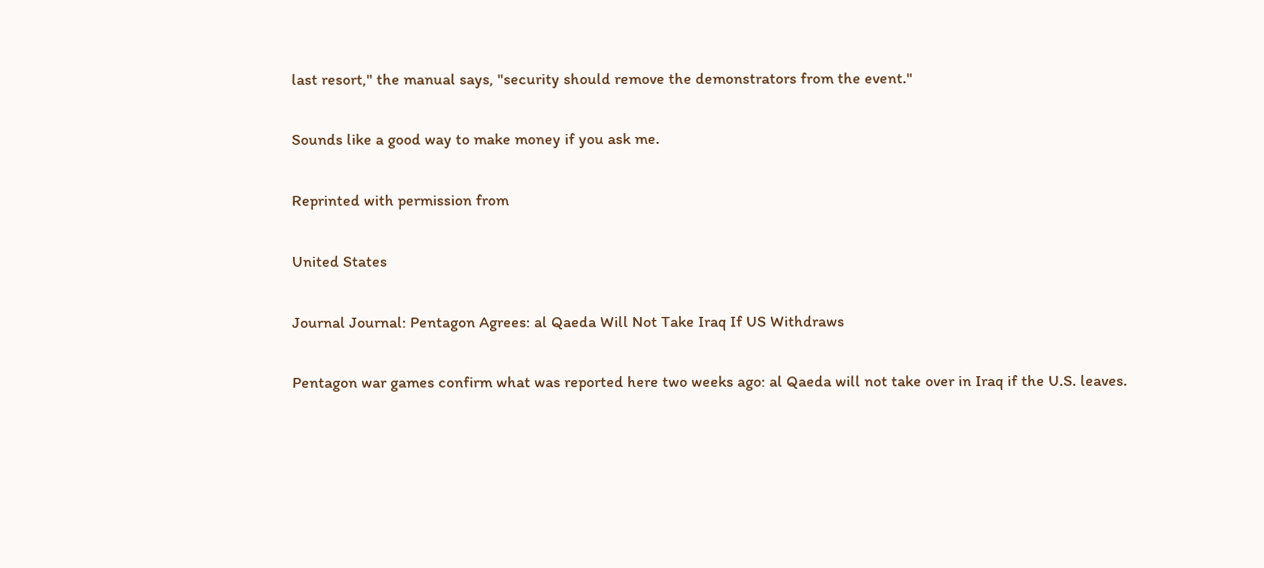last resort," the manual says, "security should remove the demonstrators from the event."

Sounds like a good way to make money if you ask me.

Reprinted with permission from

United States

Journal Journal: Pentagon Agrees: al Qaeda Will Not Take Iraq If US Withdraws

Pentagon war games confirm what was reported here two weeks ago: al Qaeda will not take over in Iraq if the U.S. leaves.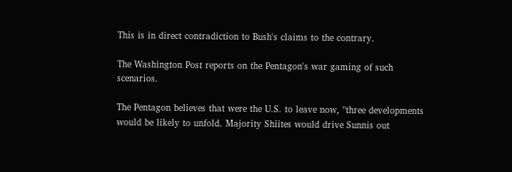This is in direct contradiction to Bush's claims to the contrary.

The Washington Post reports on the Pentagon's war gaming of such scenarios.

The Pentagon believes that were the U.S. to leave now, "three developments would be likely to unfold. Majority Shiites would drive Sunnis out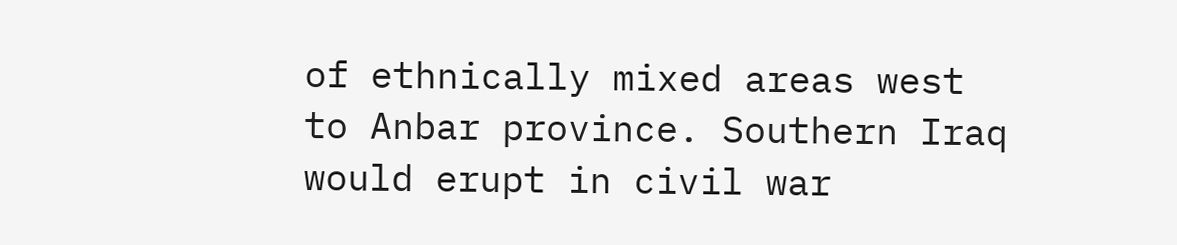of ethnically mixed areas west to Anbar province. Southern Iraq would erupt in civil war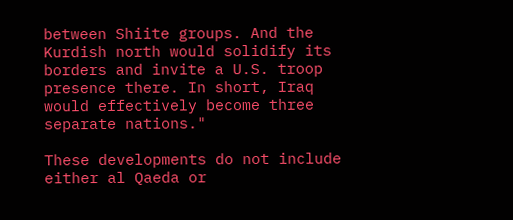between Shiite groups. And the Kurdish north would solidify its borders and invite a U.S. troop presence there. In short, Iraq would effectively become three separate nations."

These developments do not include either al Qaeda or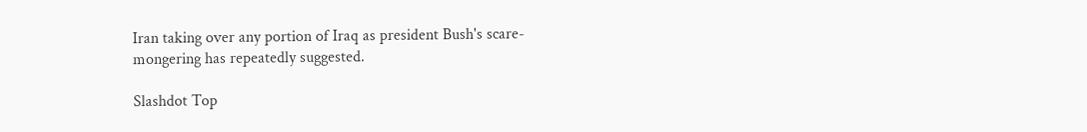Iran taking over any portion of Iraq as president Bush's scare-mongering has repeatedly suggested.

Slashdot Top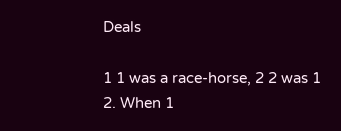Deals

1 1 was a race-horse, 2 2 was 1 2. When 1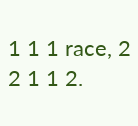1 1 1 race, 2 2 1 1 2.